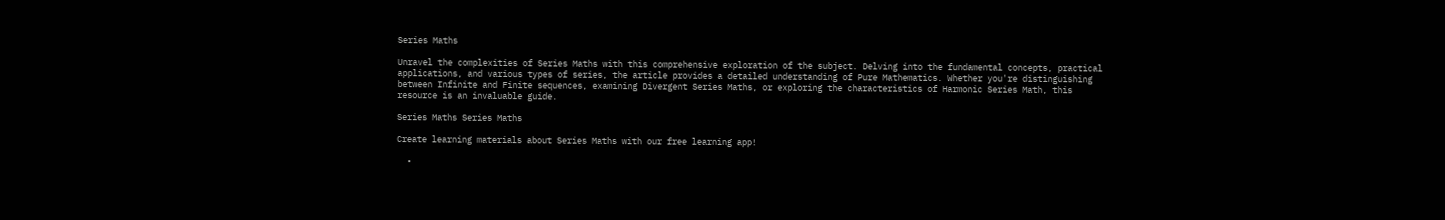Series Maths

Unravel the complexities of Series Maths with this comprehensive exploration of the subject. Delving into the fundamental concepts, practical applications, and various types of series, the article provides a detailed understanding of Pure Mathematics. Whether you're distinguishing between Infinite and Finite sequences, examining Divergent Series Maths, or exploring the characteristics of Harmonic Series Math, this resource is an invaluable guide.

Series Maths Series Maths

Create learning materials about Series Maths with our free learning app!

  •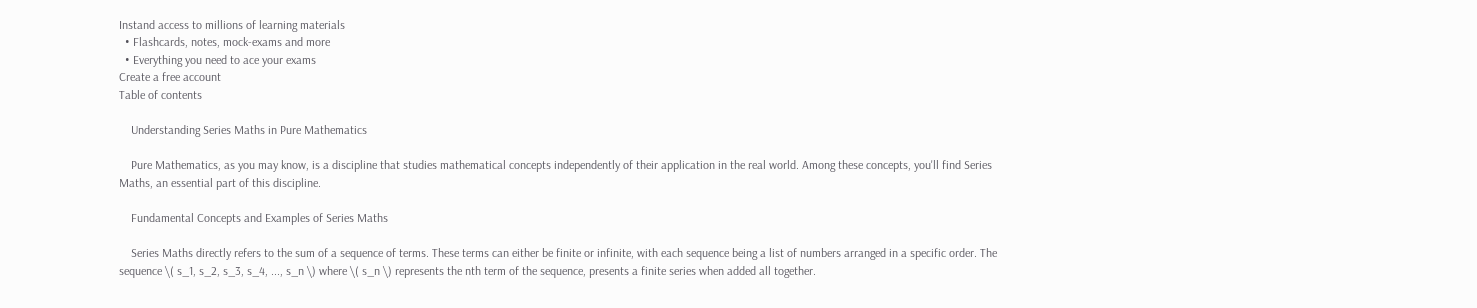Instand access to millions of learning materials
  • Flashcards, notes, mock-exams and more
  • Everything you need to ace your exams
Create a free account
Table of contents

    Understanding Series Maths in Pure Mathematics

    Pure Mathematics, as you may know, is a discipline that studies mathematical concepts independently of their application in the real world. Among these concepts, you'll find Series Maths, an essential part of this discipline.

    Fundamental Concepts and Examples of Series Maths

    Series Maths directly refers to the sum of a sequence of terms. These terms can either be finite or infinite, with each sequence being a list of numbers arranged in a specific order. The sequence \( s_1, s_2, s_3, s_4, ..., s_n \) where \( s_n \) represents the nth term of the sequence, presents a finite series when added all together.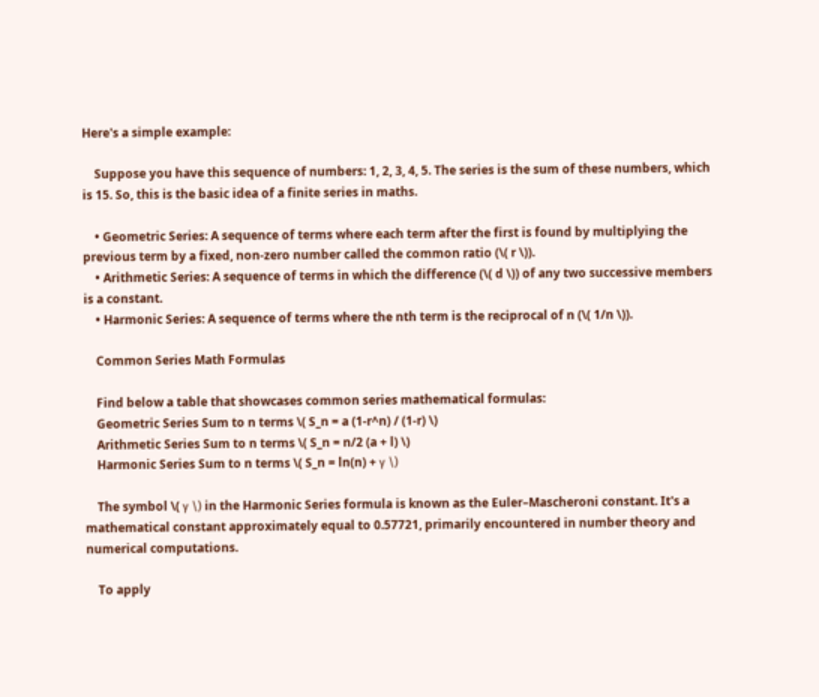Here's a simple example:

    Suppose you have this sequence of numbers: 1, 2, 3, 4, 5. The series is the sum of these numbers, which is 15. So, this is the basic idea of a finite series in maths.

    • Geometric Series: A sequence of terms where each term after the first is found by multiplying the previous term by a fixed, non-zero number called the common ratio (\( r \)).
    • Arithmetic Series: A sequence of terms in which the difference (\( d \)) of any two successive members is a constant.
    • Harmonic Series: A sequence of terms where the nth term is the reciprocal of n (\( 1/n \)).

    Common Series Math Formulas

    Find below a table that showcases common series mathematical formulas:
    Geometric Series Sum to n terms \( S_n = a (1-r^n) / (1-r) \)
    Arithmetic Series Sum to n terms \( S_n = n/2 (a + l) \)
    Harmonic Series Sum to n terms \( S_n = ln(n) + γ \)

    The symbol \( γ \) in the Harmonic Series formula is known as the Euler–Mascheroni constant. It's a mathematical constant approximately equal to 0.57721, primarily encountered in number theory and numerical computations.

    To apply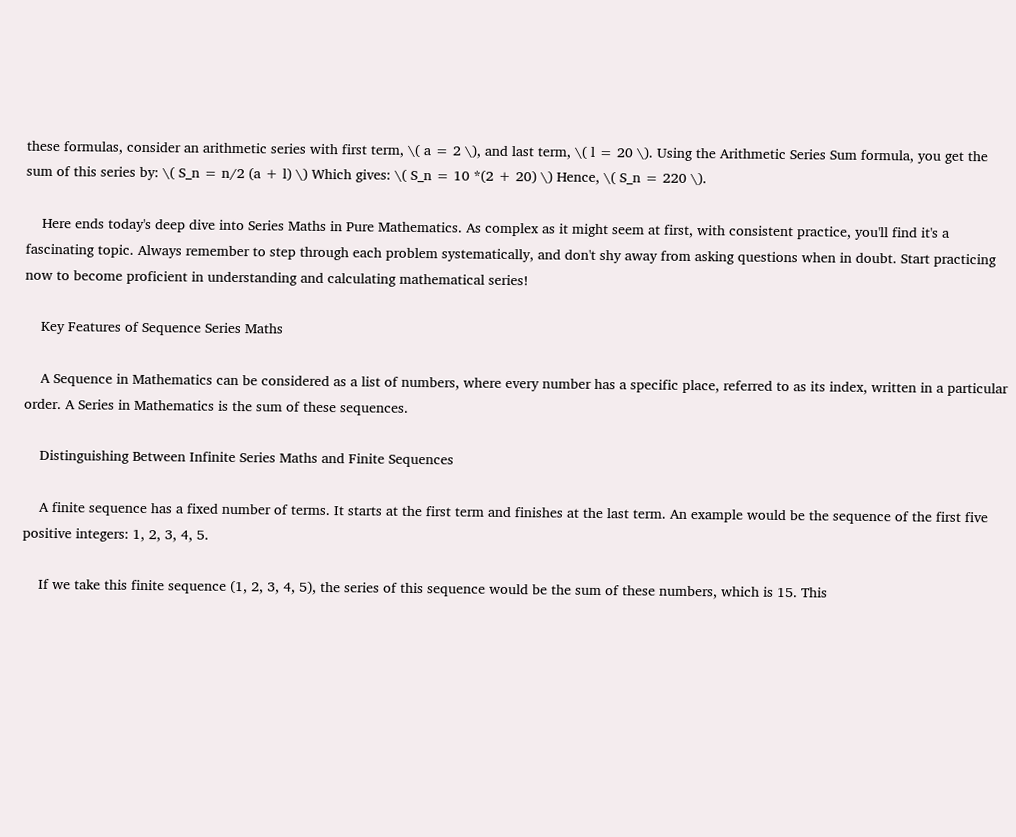these formulas, consider an arithmetic series with first term, \( a = 2 \), and last term, \( l = 20 \). Using the Arithmetic Series Sum formula, you get the sum of this series by: \( S_n = n/2 (a + l) \) Which gives: \( S_n = 10 *(2 + 20) \) Hence, \( S_n = 220 \).

    Here ends today's deep dive into Series Maths in Pure Mathematics. As complex as it might seem at first, with consistent practice, you'll find it's a fascinating topic. Always remember to step through each problem systematically, and don't shy away from asking questions when in doubt. Start practicing now to become proficient in understanding and calculating mathematical series!

    Key Features of Sequence Series Maths

    A Sequence in Mathematics can be considered as a list of numbers, where every number has a specific place, referred to as its index, written in a particular order. A Series in Mathematics is the sum of these sequences.

    Distinguishing Between Infinite Series Maths and Finite Sequences

    A finite sequence has a fixed number of terms. It starts at the first term and finishes at the last term. An example would be the sequence of the first five positive integers: 1, 2, 3, 4, 5.

    If we take this finite sequence (1, 2, 3, 4, 5), the series of this sequence would be the sum of these numbers, which is 15. This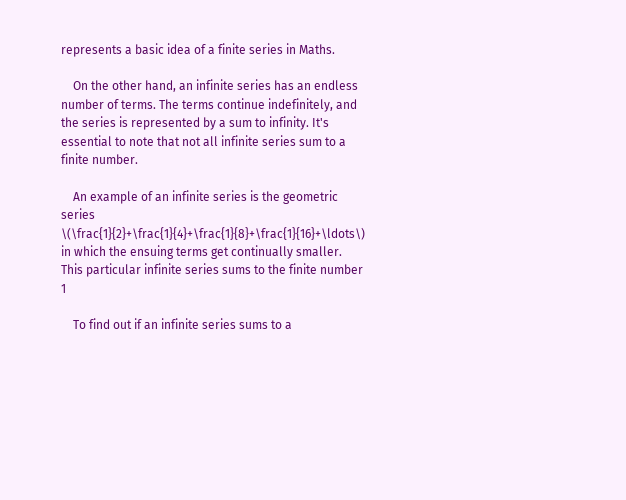represents a basic idea of a finite series in Maths.

    On the other hand, an infinite series has an endless number of terms. The terms continue indefinitely, and the series is represented by a sum to infinity. It's essential to note that not all infinite series sum to a finite number.

    An example of an infinite series is the geometric series \(\frac{1}{2}+\frac{1}{4}+\frac{1}{8}+\frac{1}{16}+\ldots\) in which the ensuing terms get continually smaller. This particular infinite series sums to the finite number 1

    To find out if an infinite series sums to a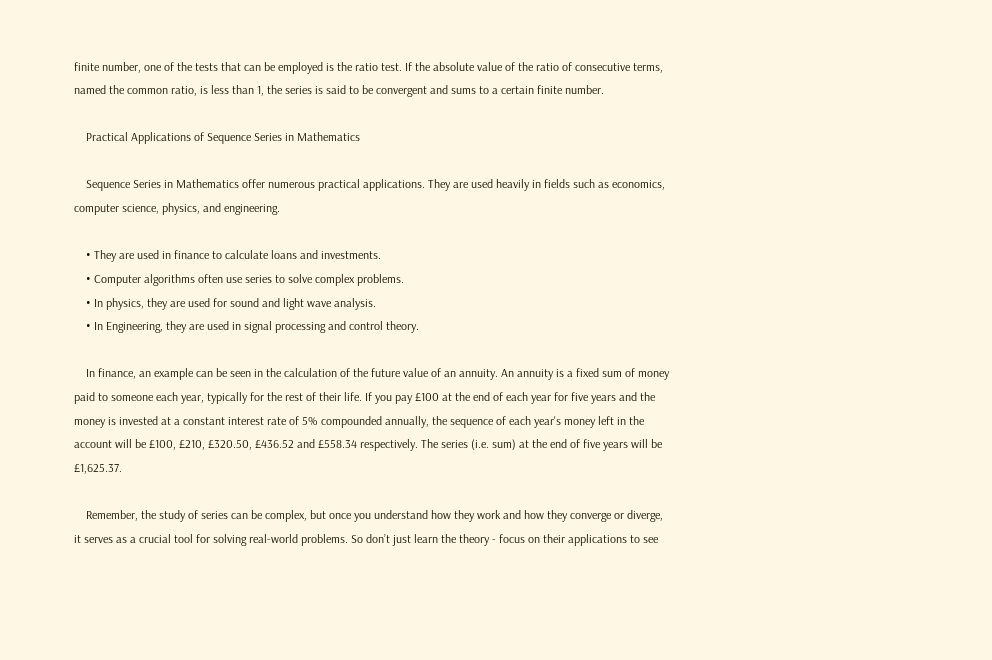finite number, one of the tests that can be employed is the ratio test. If the absolute value of the ratio of consecutive terms, named the common ratio, is less than 1, the series is said to be convergent and sums to a certain finite number.

    Practical Applications of Sequence Series in Mathematics

    Sequence Series in Mathematics offer numerous practical applications. They are used heavily in fields such as economics, computer science, physics, and engineering.

    • They are used in finance to calculate loans and investments.
    • Computer algorithms often use series to solve complex problems.
    • In physics, they are used for sound and light wave analysis.
    • In Engineering, they are used in signal processing and control theory.

    In finance, an example can be seen in the calculation of the future value of an annuity. An annuity is a fixed sum of money paid to someone each year, typically for the rest of their life. If you pay £100 at the end of each year for five years and the money is invested at a constant interest rate of 5% compounded annually, the sequence of each year's money left in the account will be £100, £210, £320.50, £436.52 and £558.34 respectively. The series (i.e. sum) at the end of five years will be £1,625.37.

    Remember, the study of series can be complex, but once you understand how they work and how they converge or diverge, it serves as a crucial tool for solving real-world problems. So don’t just learn the theory - focus on their applications to see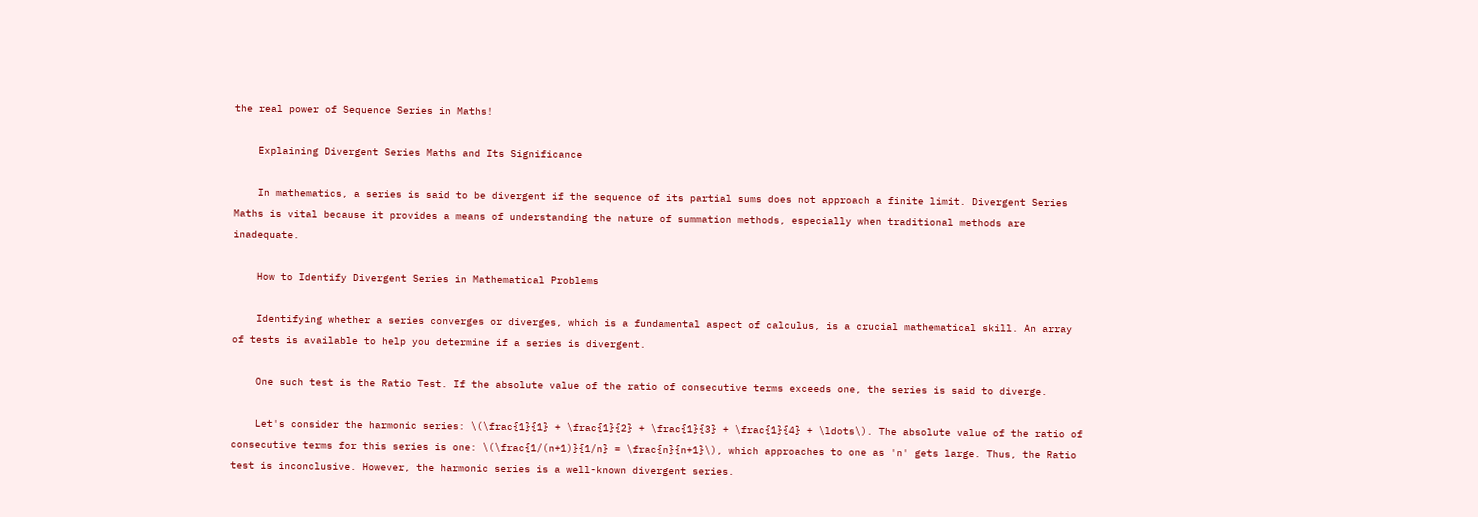the real power of Sequence Series in Maths!

    Explaining Divergent Series Maths and Its Significance

    In mathematics, a series is said to be divergent if the sequence of its partial sums does not approach a finite limit. Divergent Series Maths is vital because it provides a means of understanding the nature of summation methods, especially when traditional methods are inadequate.

    How to Identify Divergent Series in Mathematical Problems

    Identifying whether a series converges or diverges, which is a fundamental aspect of calculus, is a crucial mathematical skill. An array of tests is available to help you determine if a series is divergent.

    One such test is the Ratio Test. If the absolute value of the ratio of consecutive terms exceeds one, the series is said to diverge.

    Let's consider the harmonic series: \(\frac{1}{1} + \frac{1}{2} + \frac{1}{3} + \frac{1}{4} + \ldots\). The absolute value of the ratio of consecutive terms for this series is one: \(\frac{1/(n+1)}{1/n} = \frac{n}{n+1}\), which approaches to one as 'n' gets large. Thus, the Ratio test is inconclusive. However, the harmonic series is a well-known divergent series.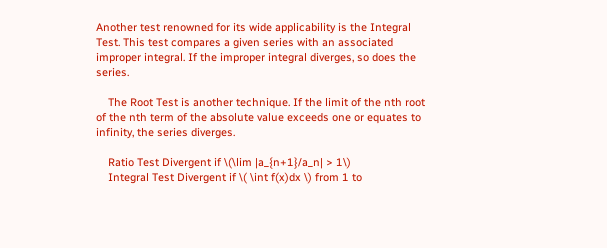Another test renowned for its wide applicability is the Integral Test. This test compares a given series with an associated improper integral. If the improper integral diverges, so does the series.

    The Root Test is another technique. If the limit of the nth root of the nth term of the absolute value exceeds one or equates to infinity, the series diverges.

    Ratio Test Divergent if \(\lim |a_{n+1}/a_n| > 1\)
    Integral Test Divergent if \( \int f(x)dx \) from 1 to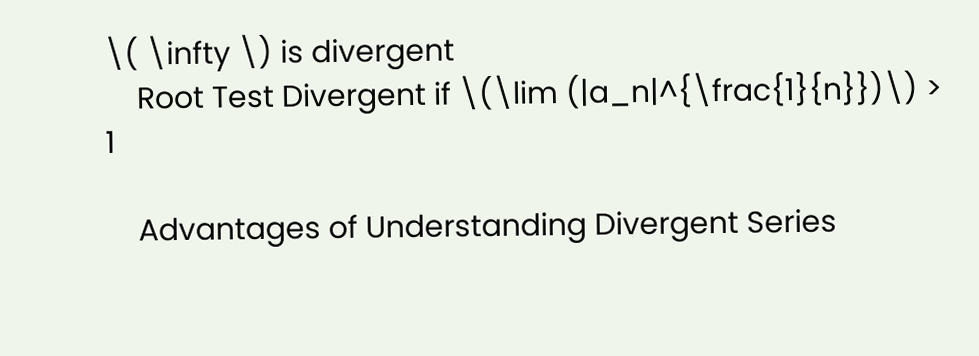\( \infty \) is divergent
    Root Test Divergent if \(\lim (|a_n|^{\frac{1}{n}})\) > 1

    Advantages of Understanding Divergent Series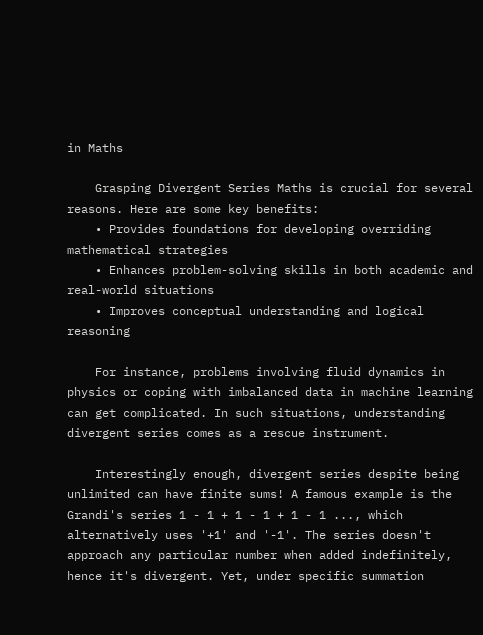in Maths

    Grasping Divergent Series Maths is crucial for several reasons. Here are some key benefits:
    • Provides foundations for developing overriding mathematical strategies
    • Enhances problem-solving skills in both academic and real-world situations
    • Improves conceptual understanding and logical reasoning

    For instance, problems involving fluid dynamics in physics or coping with imbalanced data in machine learning can get complicated. In such situations, understanding divergent series comes as a rescue instrument.

    Interestingly enough, divergent series despite being unlimited can have finite sums! A famous example is the Grandi's series 1 - 1 + 1 - 1 + 1 - 1 ..., which alternatively uses '+1' and '-1'. The series doesn't approach any particular number when added indefinitely, hence it's divergent. Yet, under specific summation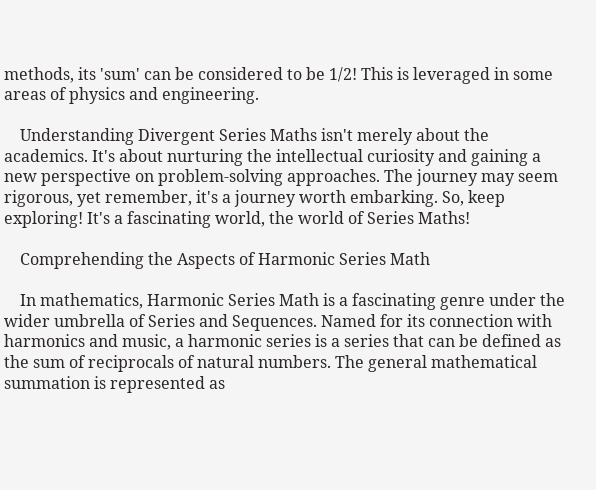methods, its 'sum' can be considered to be 1/2! This is leveraged in some areas of physics and engineering.

    Understanding Divergent Series Maths isn't merely about the academics. It's about nurturing the intellectual curiosity and gaining a new perspective on problem-solving approaches. The journey may seem rigorous, yet remember, it's a journey worth embarking. So, keep exploring! It's a fascinating world, the world of Series Maths!

    Comprehending the Aspects of Harmonic Series Math

    In mathematics, Harmonic Series Math is a fascinating genre under the wider umbrella of Series and Sequences. Named for its connection with harmonics and music, a harmonic series is a series that can be defined as the sum of reciprocals of natural numbers. The general mathematical summation is represented as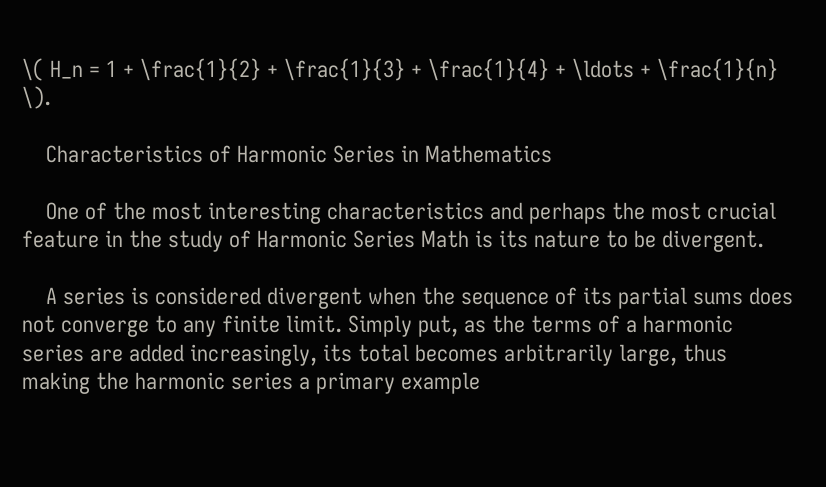\( H_n = 1 + \frac{1}{2} + \frac{1}{3} + \frac{1}{4} + \ldots + \frac{1}{n} \).

    Characteristics of Harmonic Series in Mathematics

    One of the most interesting characteristics and perhaps the most crucial feature in the study of Harmonic Series Math is its nature to be divergent.

    A series is considered divergent when the sequence of its partial sums does not converge to any finite limit. Simply put, as the terms of a harmonic series are added increasingly, its total becomes arbitrarily large, thus making the harmonic series a primary example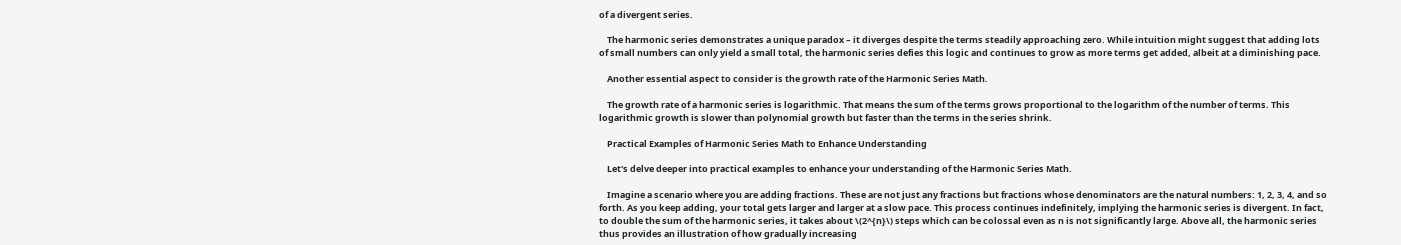of a divergent series.

    The harmonic series demonstrates a unique paradox – it diverges despite the terms steadily approaching zero. While intuition might suggest that adding lots of small numbers can only yield a small total, the harmonic series defies this logic and continues to grow as more terms get added, albeit at a diminishing pace.

    Another essential aspect to consider is the growth rate of the Harmonic Series Math.

    The growth rate of a harmonic series is logarithmic. That means the sum of the terms grows proportional to the logarithm of the number of terms. This logarithmic growth is slower than polynomial growth but faster than the terms in the series shrink.

    Practical Examples of Harmonic Series Math to Enhance Understanding

    Let's delve deeper into practical examples to enhance your understanding of the Harmonic Series Math.

    Imagine a scenario where you are adding fractions. These are not just any fractions but fractions whose denominators are the natural numbers: 1, 2, 3, 4, and so forth. As you keep adding, your total gets larger and larger at a slow pace. This process continues indefinitely, implying the harmonic series is divergent. In fact, to double the sum of the harmonic series, it takes about \(2^{n}\) steps which can be colossal even as n is not significantly large. Above all, the harmonic series thus provides an illustration of how gradually increasing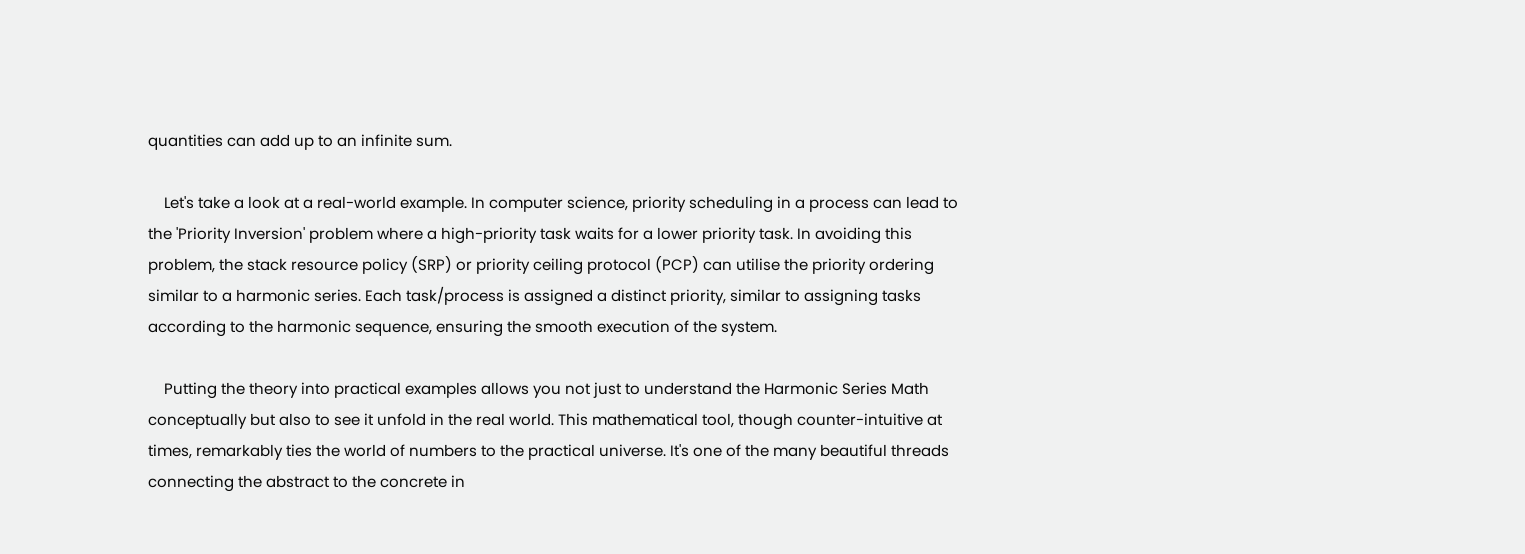quantities can add up to an infinite sum.

    Let's take a look at a real-world example. In computer science, priority scheduling in a process can lead to the 'Priority Inversion' problem where a high-priority task waits for a lower priority task. In avoiding this problem, the stack resource policy (SRP) or priority ceiling protocol (PCP) can utilise the priority ordering similar to a harmonic series. Each task/process is assigned a distinct priority, similar to assigning tasks according to the harmonic sequence, ensuring the smooth execution of the system.

    Putting the theory into practical examples allows you not just to understand the Harmonic Series Math conceptually but also to see it unfold in the real world. This mathematical tool, though counter-intuitive at times, remarkably ties the world of numbers to the practical universe. It's one of the many beautiful threads connecting the abstract to the concrete in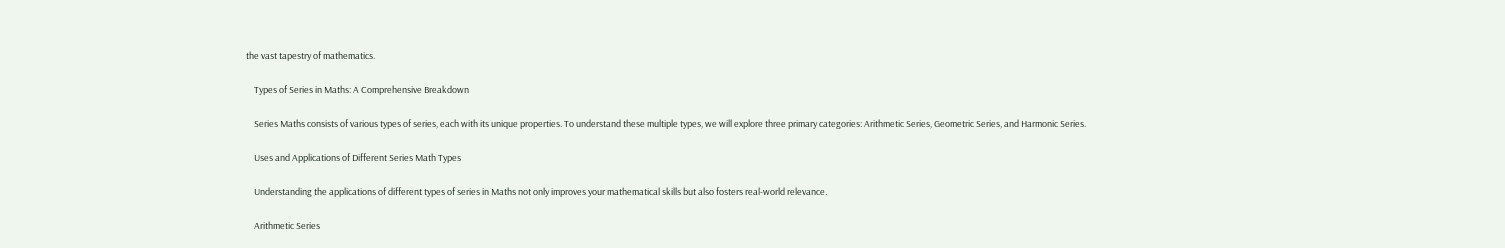the vast tapestry of mathematics.

    Types of Series in Maths: A Comprehensive Breakdown

    Series Maths consists of various types of series, each with its unique properties. To understand these multiple types, we will explore three primary categories: Arithmetic Series, Geometric Series, and Harmonic Series.

    Uses and Applications of Different Series Math Types

    Understanding the applications of different types of series in Maths not only improves your mathematical skills but also fosters real-world relevance.

    Arithmetic Series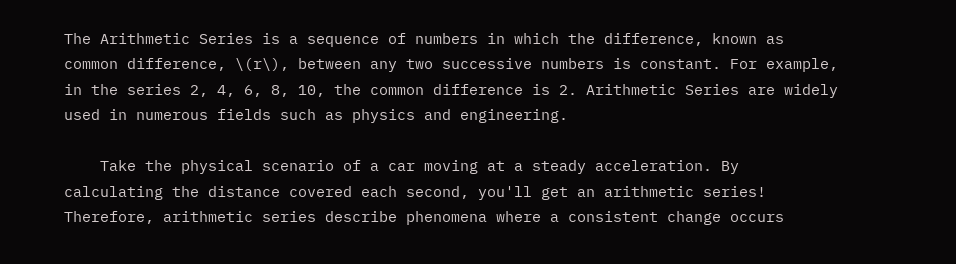The Arithmetic Series is a sequence of numbers in which the difference, known as common difference, \(r\), between any two successive numbers is constant. For example, in the series 2, 4, 6, 8, 10, the common difference is 2. Arithmetic Series are widely used in numerous fields such as physics and engineering.

    Take the physical scenario of a car moving at a steady acceleration. By calculating the distance covered each second, you'll get an arithmetic series! Therefore, arithmetic series describe phenomena where a consistent change occurs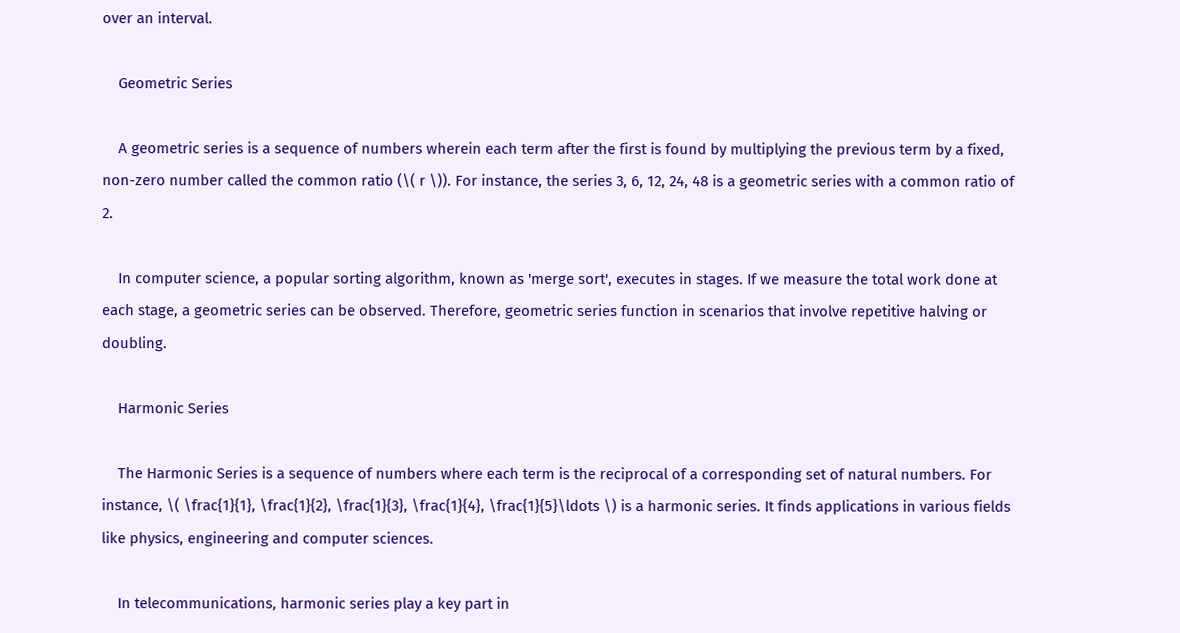over an interval.

    Geometric Series

    A geometric series is a sequence of numbers wherein each term after the first is found by multiplying the previous term by a fixed, non-zero number called the common ratio (\( r \)). For instance, the series 3, 6, 12, 24, 48 is a geometric series with a common ratio of 2.

    In computer science, a popular sorting algorithm, known as 'merge sort', executes in stages. If we measure the total work done at each stage, a geometric series can be observed. Therefore, geometric series function in scenarios that involve repetitive halving or doubling.

    Harmonic Series

    The Harmonic Series is a sequence of numbers where each term is the reciprocal of a corresponding set of natural numbers. For instance, \( \frac{1}{1}, \frac{1}{2}, \frac{1}{3}, \frac{1}{4}, \frac{1}{5}\ldots \) is a harmonic series. It finds applications in various fields like physics, engineering and computer sciences.

    In telecommunications, harmonic series play a key part in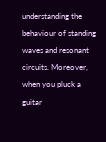understanding the behaviour of standing waves and resonant circuits. Moreover, when you pluck a guitar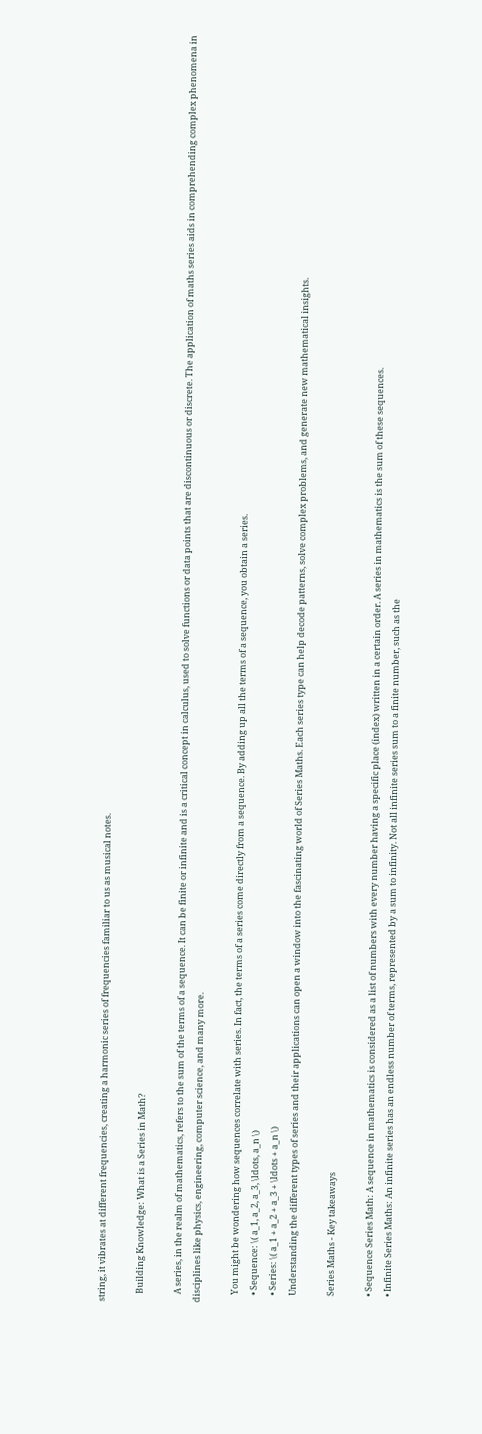string, it vibrates at different frequencies, creating a harmonic series of frequencies familiar to us as musical notes.

    Building Knowledge: What is a Series in Math?

    A series, in the realm of mathematics, refers to the sum of the terms of a sequence. It can be finite or infinite and is a critical concept in calculus, used to solve functions or data points that are discontinuous or discrete. The application of maths series aids in comprehending complex phenomena in disciplines like physics, engineering, computer science, and many more.

    You might be wondering how sequences correlate with series. In fact, the terms of a series come directly from a sequence. By adding up all the terms of a sequence, you obtain a series.
    • Sequence: \( a_1, a_2, a_3, \ldots, a_n \)
    • Series: \( a_1 + a_2 + a_3 + \ldots + a_n \)
    Understanding the different types of series and their applications can open a window into the fascinating world of Series Maths. Each series type can help decode patterns, solve complex problems, and generate new mathematical insights.

    Series Maths - Key takeaways

    • Sequence Series Math: A sequence in mathematics is considered as a list of numbers with every number having a specific place (index) written in a certain order. A series in mathematics is the sum of these sequences.
    • Infinite Series Maths: An infinite series has an endless number of terms, represented by a sum to infinity. Not all infinite series sum to a finite number, such as the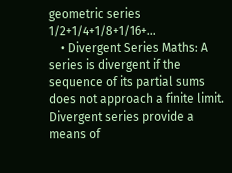geometric series 1/2+1/4+1/8+1/16+...
    • Divergent Series Maths: A series is divergent if the sequence of its partial sums does not approach a finite limit. Divergent series provide a means of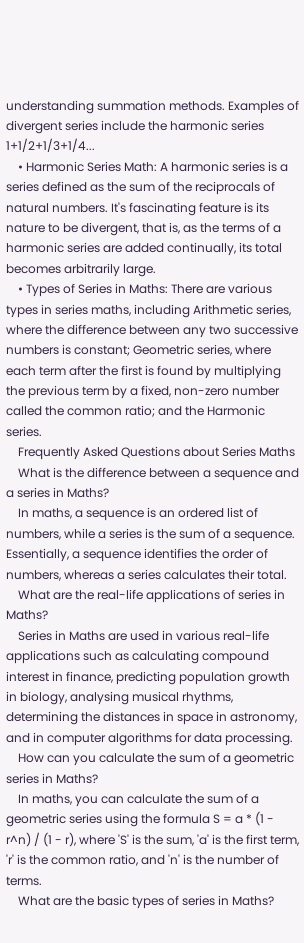understanding summation methods. Examples of divergent series include the harmonic series 1+1/2+1/3+1/4...
    • Harmonic Series Math: A harmonic series is a series defined as the sum of the reciprocals of natural numbers. It's fascinating feature is its nature to be divergent, that is, as the terms of a harmonic series are added continually, its total becomes arbitrarily large.
    • Types of Series in Maths: There are various types in series maths, including Arithmetic series, where the difference between any two successive numbers is constant; Geometric series, where each term after the first is found by multiplying the previous term by a fixed, non-zero number called the common ratio; and the Harmonic series.
    Frequently Asked Questions about Series Maths
    What is the difference between a sequence and a series in Maths?
    In maths, a sequence is an ordered list of numbers, while a series is the sum of a sequence. Essentially, a sequence identifies the order of numbers, whereas a series calculates their total.
    What are the real-life applications of series in Maths?
    Series in Maths are used in various real-life applications such as calculating compound interest in finance, predicting population growth in biology, analysing musical rhythms, determining the distances in space in astronomy, and in computer algorithms for data processing.
    How can you calculate the sum of a geometric series in Maths?
    In maths, you can calculate the sum of a geometric series using the formula S = a * (1 - r^n) / (1 - r), where 'S' is the sum, 'a' is the first term, 'r' is the common ratio, and 'n' is the number of terms.
    What are the basic types of series in Maths?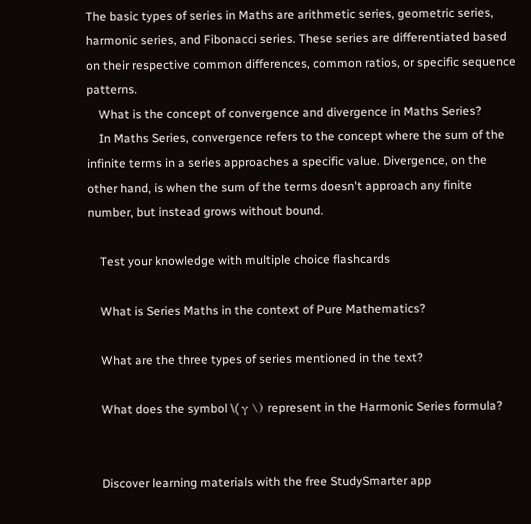The basic types of series in Maths are arithmetic series, geometric series, harmonic series, and Fibonacci series. These series are differentiated based on their respective common differences, common ratios, or specific sequence patterns.
    What is the concept of convergence and divergence in Maths Series?
    In Maths Series, convergence refers to the concept where the sum of the infinite terms in a series approaches a specific value. Divergence, on the other hand, is when the sum of the terms doesn't approach any finite number, but instead grows without bound.

    Test your knowledge with multiple choice flashcards

    What is Series Maths in the context of Pure Mathematics?

    What are the three types of series mentioned in the text?

    What does the symbol \( γ \) represent in the Harmonic Series formula?


    Discover learning materials with the free StudySmarter app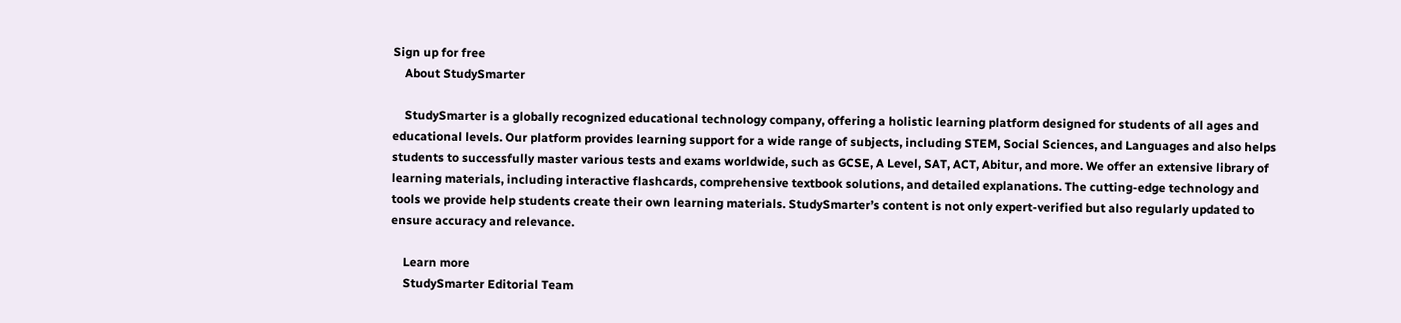Sign up for free
    About StudySmarter

    StudySmarter is a globally recognized educational technology company, offering a holistic learning platform designed for students of all ages and educational levels. Our platform provides learning support for a wide range of subjects, including STEM, Social Sciences, and Languages and also helps students to successfully master various tests and exams worldwide, such as GCSE, A Level, SAT, ACT, Abitur, and more. We offer an extensive library of learning materials, including interactive flashcards, comprehensive textbook solutions, and detailed explanations. The cutting-edge technology and tools we provide help students create their own learning materials. StudySmarter’s content is not only expert-verified but also regularly updated to ensure accuracy and relevance.

    Learn more
    StudySmarter Editorial Team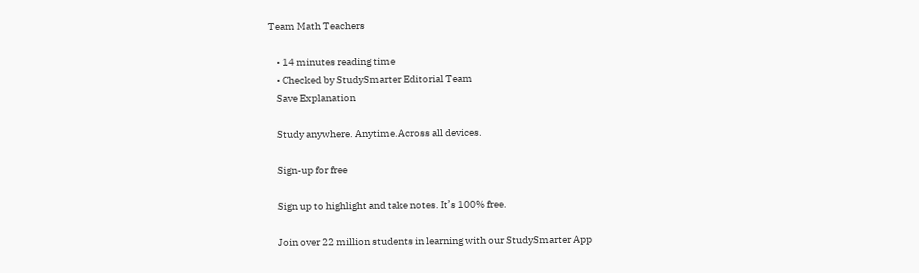Team Math Teachers

    • 14 minutes reading time
    • Checked by StudySmarter Editorial Team
    Save Explanation

    Study anywhere. Anytime.Across all devices.

    Sign-up for free

    Sign up to highlight and take notes. It’s 100% free.

    Join over 22 million students in learning with our StudySmarter App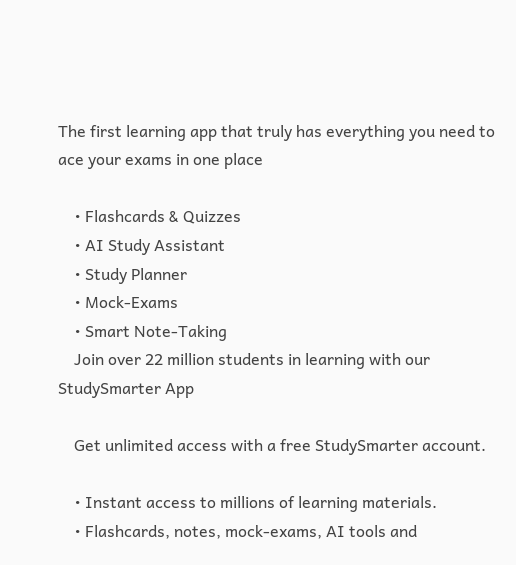The first learning app that truly has everything you need to ace your exams in one place

    • Flashcards & Quizzes
    • AI Study Assistant
    • Study Planner
    • Mock-Exams
    • Smart Note-Taking
    Join over 22 million students in learning with our StudySmarter App

    Get unlimited access with a free StudySmarter account.

    • Instant access to millions of learning materials.
    • Flashcards, notes, mock-exams, AI tools and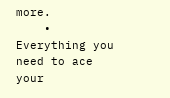more.
    • Everything you need to ace your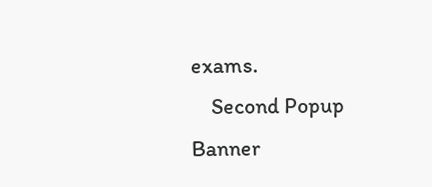exams.
    Second Popup Banner